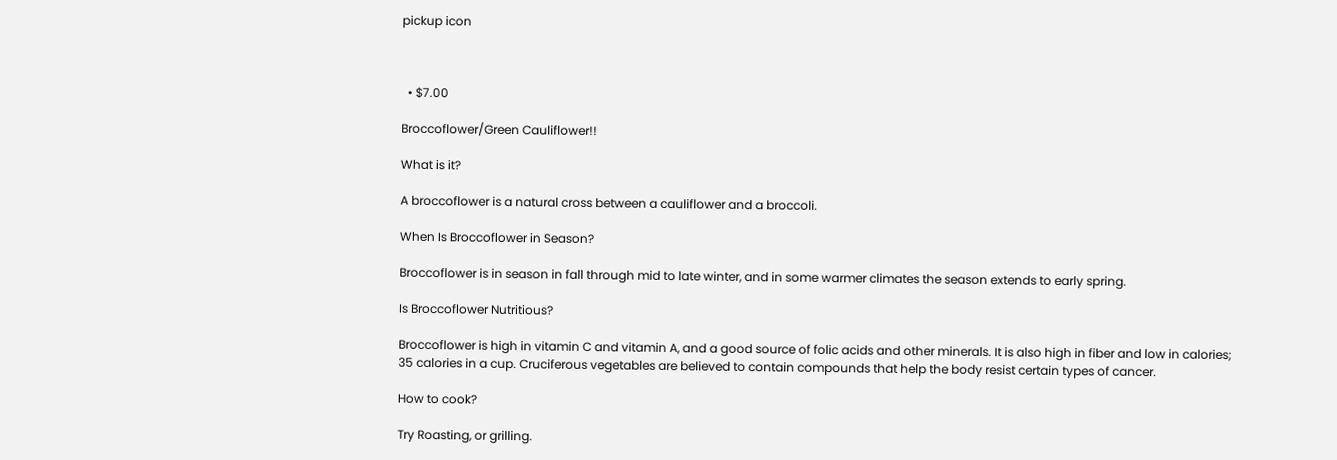pickup icon



  • $7.00

Broccoflower/Green Cauliflower!!

What is it?

A broccoflower is a natural cross between a cauliflower and a broccoli.

When Is Broccoflower in Season?

Broccoflower is in season in fall through mid to late winter, and in some warmer climates the season extends to early spring.

Is Broccoflower Nutritious?

Broccoflower is high in vitamin C and vitamin A, and a good source of folic acids and other minerals. It is also high in fiber and low in calories; 35 calories in a cup. Cruciferous vegetables are believed to contain compounds that help the body resist certain types of cancer.

How to cook?

Try Roasting, or grilling.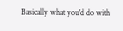Basically what you'd do with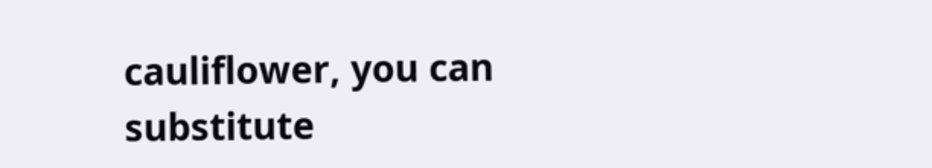cauliflower, you can substitute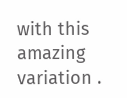with this amazing variation .